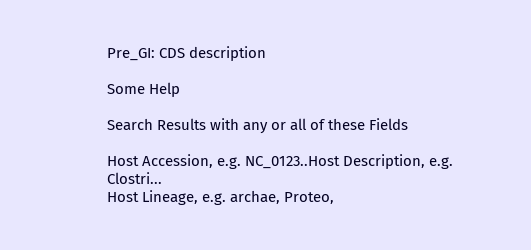Pre_GI: CDS description

Some Help

Search Results with any or all of these Fields

Host Accession, e.g. NC_0123..Host Description, e.g. Clostri...
Host Lineage, e.g. archae, Proteo,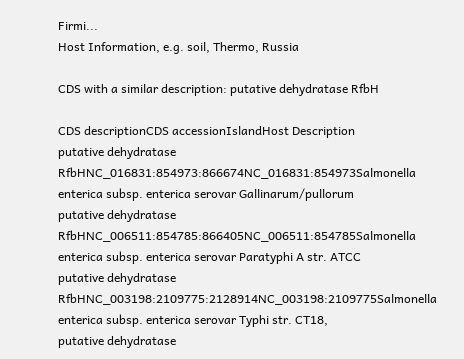Firmi...
Host Information, e.g. soil, Thermo, Russia

CDS with a similar description: putative dehydratase RfbH

CDS descriptionCDS accessionIslandHost Description
putative dehydratase RfbHNC_016831:854973:866674NC_016831:854973Salmonella enterica subsp. enterica serovar Gallinarum/pullorum
putative dehydratase RfbHNC_006511:854785:866405NC_006511:854785Salmonella enterica subsp. enterica serovar Paratyphi A str. ATCC
putative dehydratase RfbHNC_003198:2109775:2128914NC_003198:2109775Salmonella enterica subsp. enterica serovar Typhi str. CT18,
putative dehydratase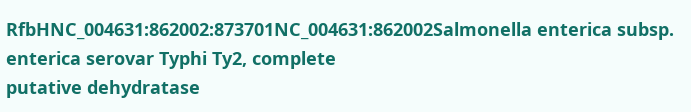RfbHNC_004631:862002:873701NC_004631:862002Salmonella enterica subsp. enterica serovar Typhi Ty2, complete
putative dehydratase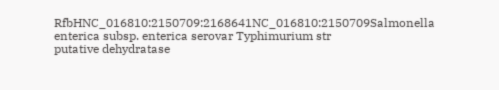RfbHNC_016810:2150709:2168641NC_016810:2150709Salmonella enterica subsp. enterica serovar Typhimurium str
putative dehydratase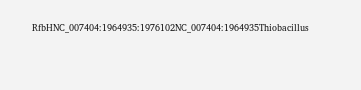RfbHNC_007404:1964935:1976102NC_007404:1964935Thiobacillus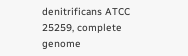denitrificans ATCC 25259, complete genome